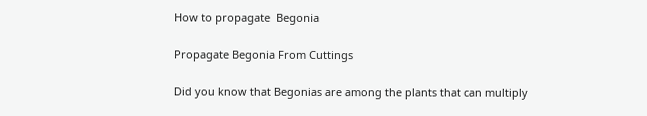How to propagate  Begonia

Propagate Begonia From Cuttings

Did you know that Begonias are among the plants that can multiply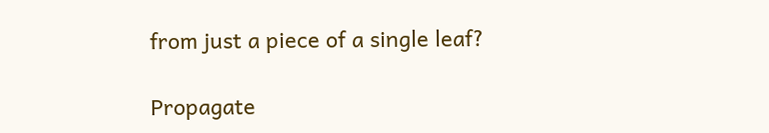from just a piece of a single leaf?

Propagate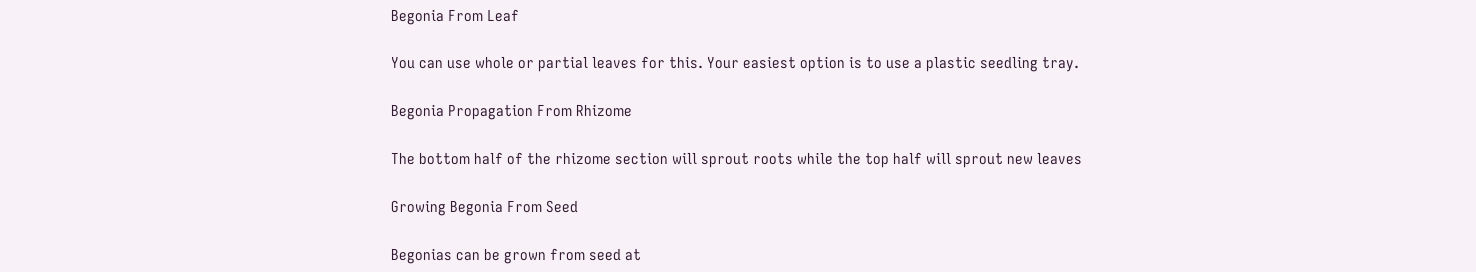Begonia From Leaf

You can use whole or partial leaves for this. Your easiest option is to use a plastic seedling tray.

Begonia Propagation From Rhizome

The bottom half of the rhizome section will sprout roots while the top half will sprout new leaves

Growing Begonia From Seed

Begonias can be grown from seed at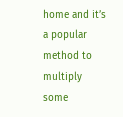home and it’s a popular method to multiply some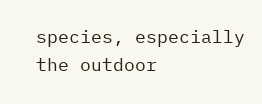species, especially the outdoor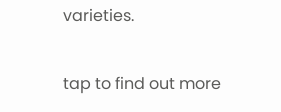varieties.

tap to find out more